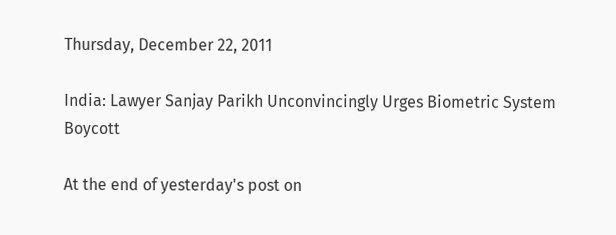Thursday, December 22, 2011

India: Lawyer Sanjay Parikh Unconvincingly Urges Biometric System Boycott

At the end of yesterday's post on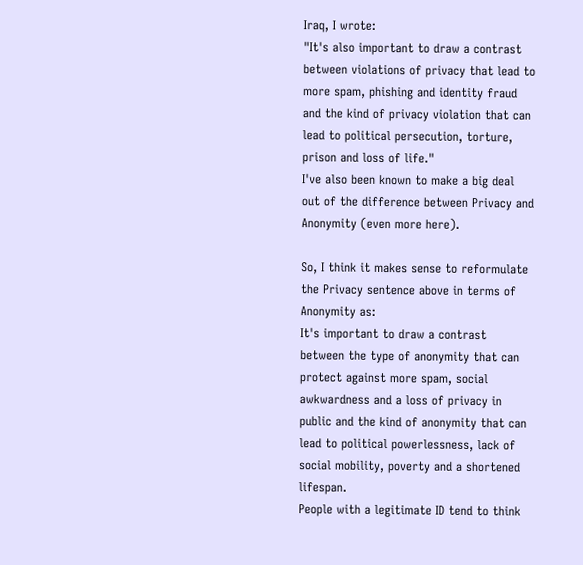Iraq, I wrote:
"It's also important to draw a contrast between violations of privacy that lead to more spam, phishing and identity fraud and the kind of privacy violation that can lead to political persecution, torture, prison and loss of life."
I've also been known to make a big deal out of the difference between Privacy and Anonymity (even more here).

So, I think it makes sense to reformulate the Privacy sentence above in terms of Anonymity as:
It's important to draw a contrast between the type of anonymity that can protect against more spam, social awkwardness and a loss of privacy in public and the kind of anonymity that can lead to political powerlessness, lack of social mobility, poverty and a shortened lifespan.
People with a legitimate ID tend to think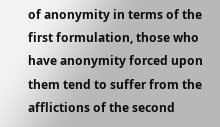of anonymity in terms of the first formulation, those who have anonymity forced upon them tend to suffer from the afflictions of the second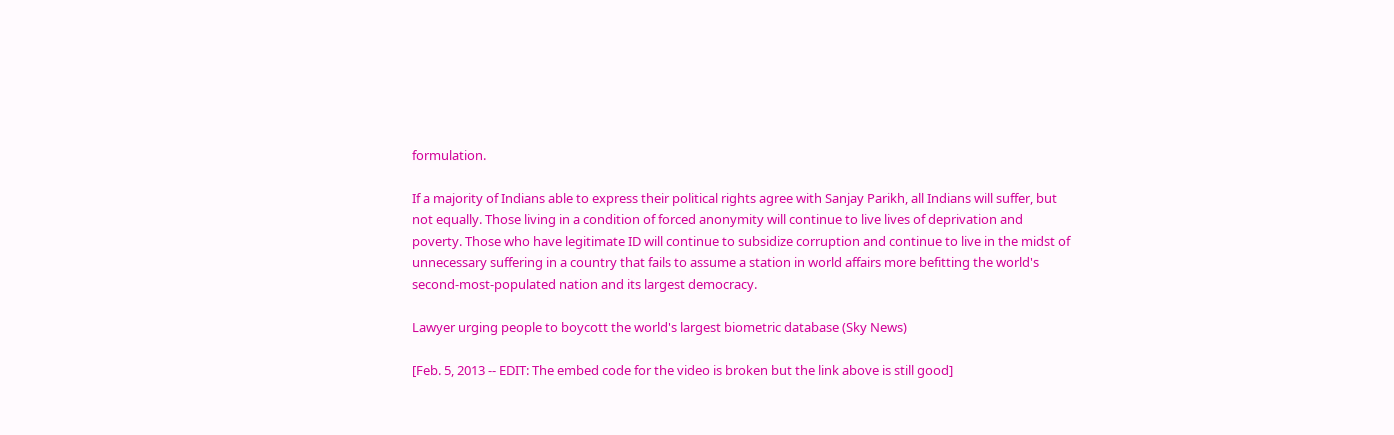formulation.

If a majority of Indians able to express their political rights agree with Sanjay Parikh, all Indians will suffer, but not equally. Those living in a condition of forced anonymity will continue to live lives of deprivation and poverty. Those who have legitimate ID will continue to subsidize corruption and continue to live in the midst of unnecessary suffering in a country that fails to assume a station in world affairs more befitting the world's second-most-populated nation and its largest democracy.

Lawyer urging people to boycott the world's largest biometric database (Sky News)

[Feb. 5, 2013 -- EDIT: The embed code for the video is broken but the link above is still good]